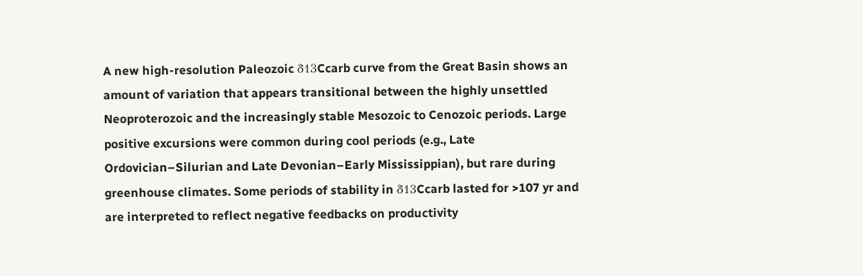A new high-resolution Paleozoic δ13Ccarb curve from the Great Basin shows an amount of variation that appears transitional between the highly unsettled Neoproterozoic and the increasingly stable Mesozoic to Cenozoic periods. Large positive excursions were common during cool periods (e.g., Late Ordovician–Silurian and Late Devonian–Early Mississippian), but rare during greenhouse climates. Some periods of stability in δ13Ccarb lasted for >107 yr and are interpreted to reflect negative feedbacks on productivity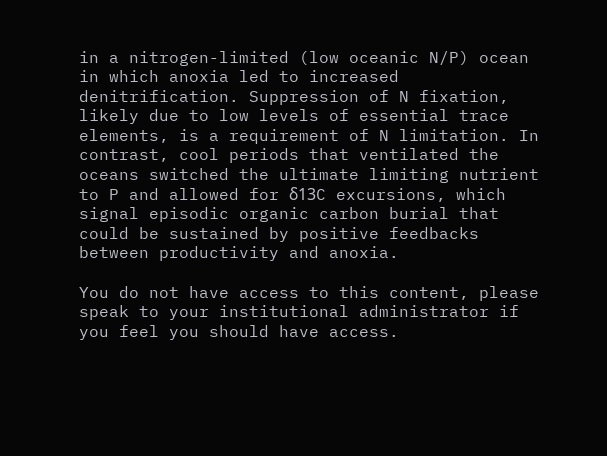in a nitrogen-limited (low oceanic N/P) ocean in which anoxia led to increased denitrification. Suppression of N fixation, likely due to low levels of essential trace elements, is a requirement of N limitation. In contrast, cool periods that ventilated the oceans switched the ultimate limiting nutrient to P and allowed for δ13C excursions, which signal episodic organic carbon burial that could be sustained by positive feedbacks between productivity and anoxia.

You do not have access to this content, please speak to your institutional administrator if you feel you should have access.